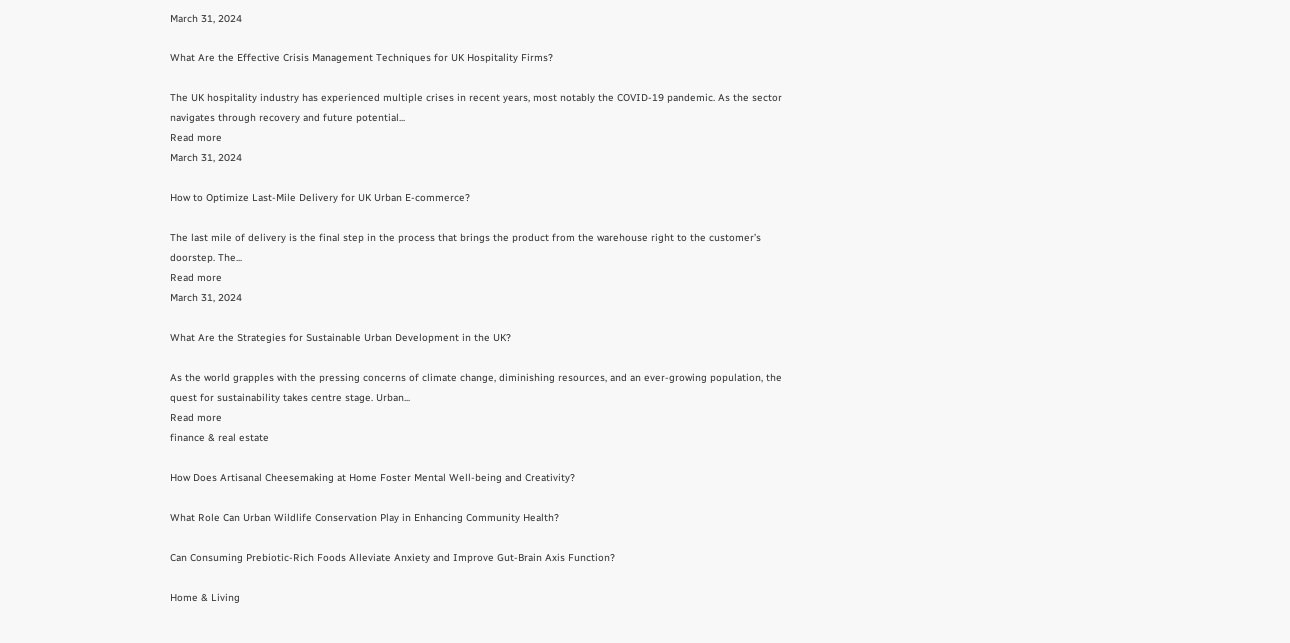March 31, 2024

What Are the Effective Crisis Management Techniques for UK Hospitality Firms?

The UK hospitality industry has experienced multiple crises in recent years, most notably the COVID-19 pandemic. As the sector navigates through recovery and future potential...
Read more
March 31, 2024

How to Optimize Last-Mile Delivery for UK Urban E-commerce?

The last mile of delivery is the final step in the process that brings the product from the warehouse right to the customer’s doorstep. The...
Read more
March 31, 2024

What Are the Strategies for Sustainable Urban Development in the UK?

As the world grapples with the pressing concerns of climate change, diminishing resources, and an ever-growing population, the quest for sustainability takes centre stage. Urban...
Read more
finance & real estate

How Does Artisanal Cheesemaking at Home Foster Mental Well-being and Creativity?

What Role Can Urban Wildlife Conservation Play in Enhancing Community Health?

Can Consuming Prebiotic-Rich Foods Alleviate Anxiety and Improve Gut-Brain Axis Function?

Home & Living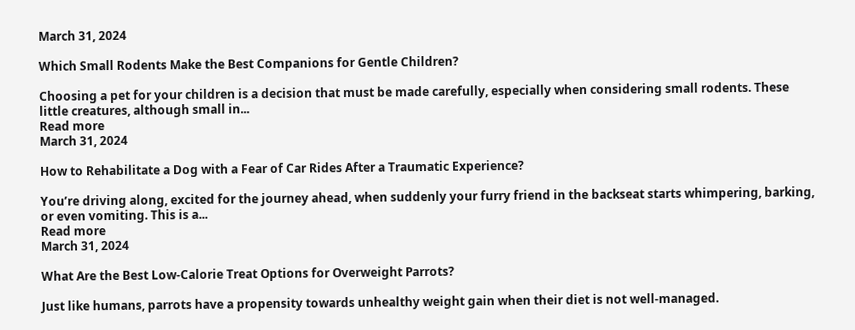March 31, 2024

Which Small Rodents Make the Best Companions for Gentle Children?

Choosing a pet for your children is a decision that must be made carefully, especially when considering small rodents. These little creatures, although small in...
Read more
March 31, 2024

How to Rehabilitate a Dog with a Fear of Car Rides After a Traumatic Experience?

You’re driving along, excited for the journey ahead, when suddenly your furry friend in the backseat starts whimpering, barking, or even vomiting. This is a...
Read more
March 31, 2024

What Are the Best Low-Calorie Treat Options for Overweight Parrots?

Just like humans, parrots have a propensity towards unhealthy weight gain when their diet is not well-managed.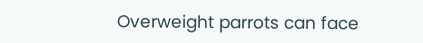Overweight parrots can face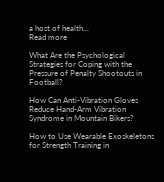a host of health...
Read more

What Are the Psychological Strategies for Coping with the Pressure of Penalty Shootouts in Football?

How Can Anti-Vibration Gloves Reduce Hand-Arm Vibration Syndrome in Mountain Bikers?

How to Use Wearable Exoskeletons for Strength Training in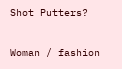Shot Putters?

Woman / fashion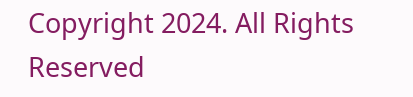Copyright 2024. All Rights Reserved